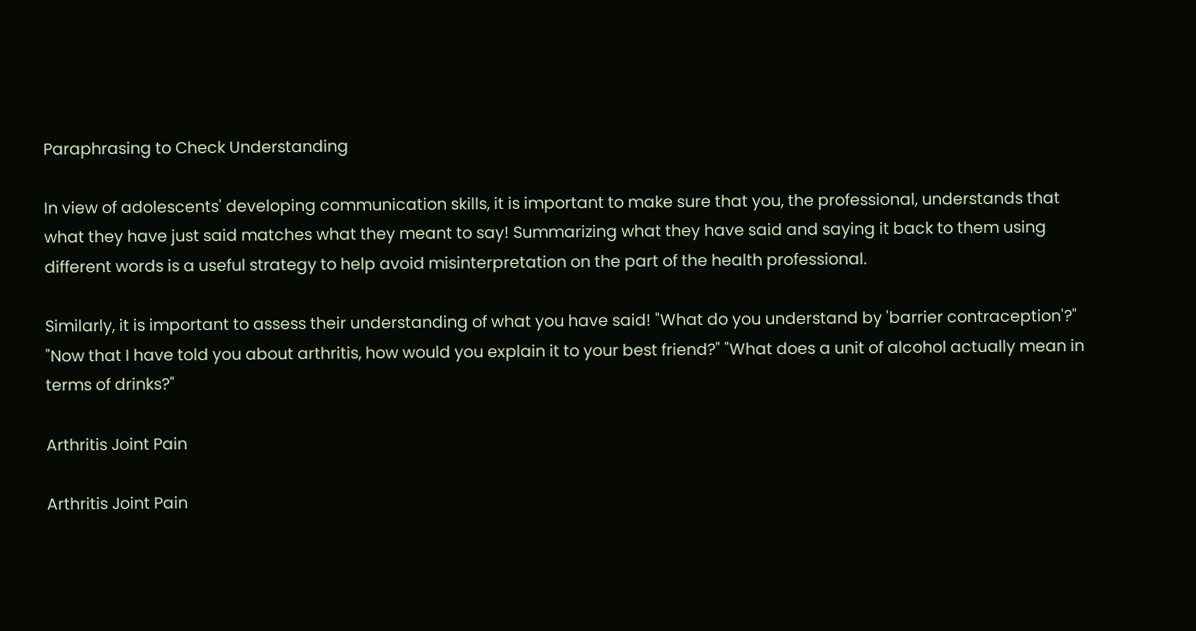Paraphrasing to Check Understanding

In view of adolescents' developing communication skills, it is important to make sure that you, the professional, understands that what they have just said matches what they meant to say! Summarizing what they have said and saying it back to them using different words is a useful strategy to help avoid misinterpretation on the part of the health professional.

Similarly, it is important to assess their understanding of what you have said! "What do you understand by 'barrier contraception'?" "Now that I have told you about arthritis, how would you explain it to your best friend?" "What does a unit of alcohol actually mean in terms of drinks?"

Arthritis Joint Pain

Arthritis Joint Pain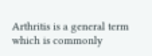Arthritis is a general term which is commonly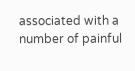associated with a number of painful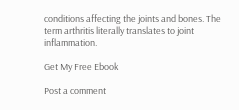conditions affecting the joints and bones. The term arthritis literally translates to joint inflammation.

Get My Free Ebook

Post a comment